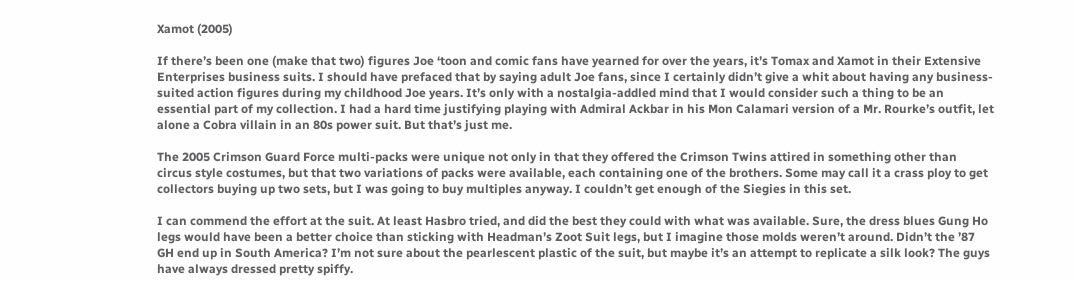Xamot (2005)

If there’s been one (make that two) figures Joe ‘toon and comic fans have yearned for over the years, it’s Tomax and Xamot in their Extensive Enterprises business suits. I should have prefaced that by saying adult Joe fans, since I certainly didn’t give a whit about having any business-suited action figures during my childhood Joe years. It’s only with a nostalgia-addled mind that I would consider such a thing to be an essential part of my collection. I had a hard time justifying playing with Admiral Ackbar in his Mon Calamari version of a Mr. Rourke’s outfit, let alone a Cobra villain in an 80s power suit. But that’s just me.

The 2005 Crimson Guard Force multi-packs were unique not only in that they offered the Crimson Twins attired in something other than circus style costumes, but that two variations of packs were available, each containing one of the brothers. Some may call it a crass ploy to get collectors buying up two sets, but I was going to buy multiples anyway. I couldn’t get enough of the Siegies in this set.

I can commend the effort at the suit. At least Hasbro tried, and did the best they could with what was available. Sure, the dress blues Gung Ho legs would have been a better choice than sticking with Headman’s Zoot Suit legs, but I imagine those molds weren’t around. Didn’t the ’87 GH end up in South America? I’m not sure about the pearlescent plastic of the suit, but maybe it’s an attempt to replicate a silk look? The guys have always dressed pretty spiffy.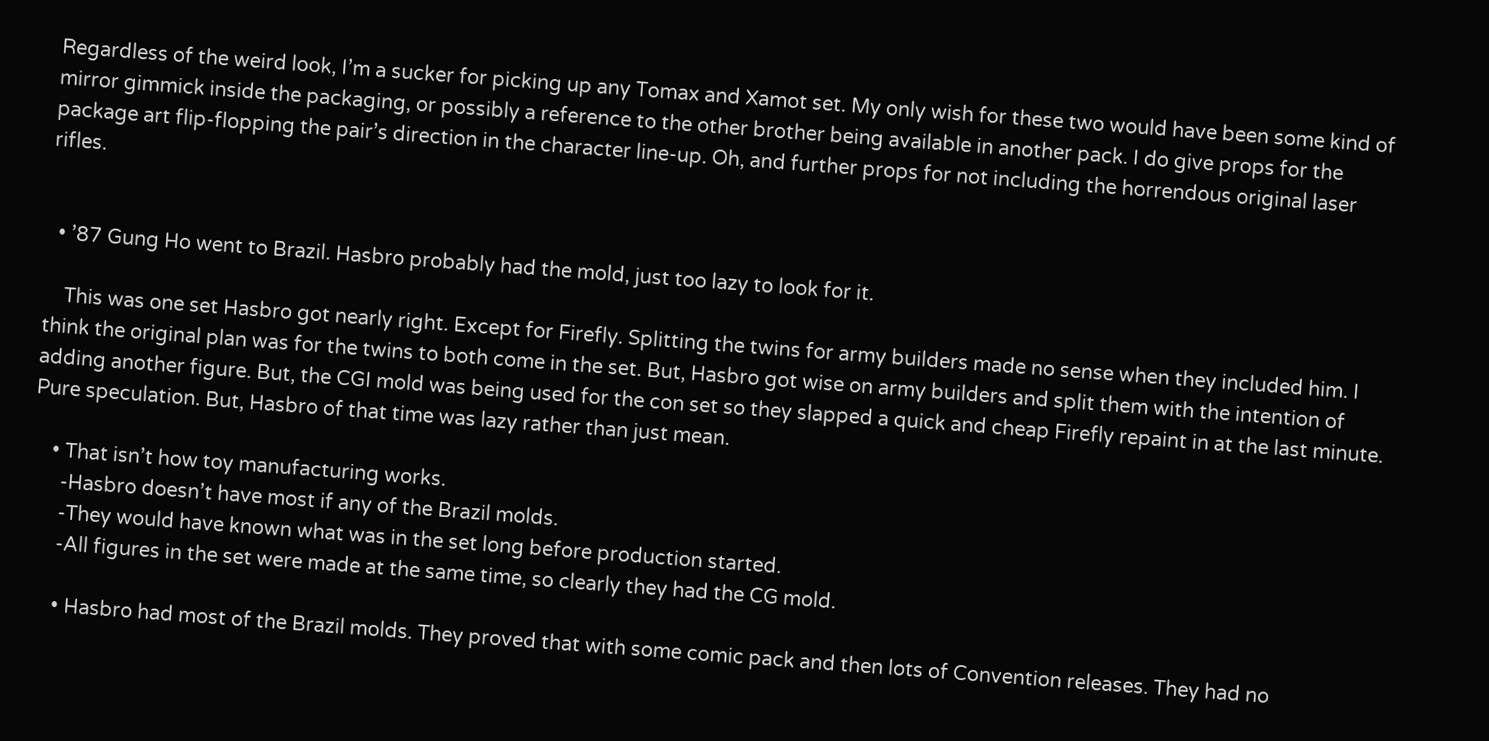Regardless of the weird look, I’m a sucker for picking up any Tomax and Xamot set. My only wish for these two would have been some kind of mirror gimmick inside the packaging, or possibly a reference to the other brother being available in another pack. I do give props for the package art flip-flopping the pair’s direction in the character line-up. Oh, and further props for not including the horrendous original laser rifles.


  • ’87 Gung Ho went to Brazil. Hasbro probably had the mold, just too lazy to look for it.

    This was one set Hasbro got nearly right. Except for Firefly. Splitting the twins for army builders made no sense when they included him. I think the original plan was for the twins to both come in the set. But, Hasbro got wise on army builders and split them with the intention of adding another figure. But, the CGI mold was being used for the con set so they slapped a quick and cheap Firefly repaint in at the last minute. Pure speculation. But, Hasbro of that time was lazy rather than just mean.

    • That isn’t how toy manufacturing works.
      -Hasbro doesn’t have most if any of the Brazil molds.
      -They would have known what was in the set long before production started.
      -All figures in the set were made at the same time, so clearly they had the CG mold.

      • Hasbro had most of the Brazil molds. They proved that with some comic pack and then lots of Convention releases. They had no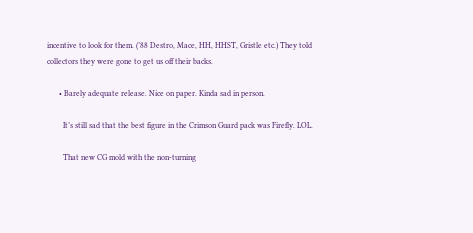incentive to look for them. (’88 Destro, Mace, HH, HHST, Gristle etc.) They told collectors they were gone to get us off their backs.

      • Barely adequate release. Nice on paper. Kinda sad in person.

        It’s still sad that the best figure in the Crimson Guard pack was Firefly. LOL.

        That new CG mold with the non-turning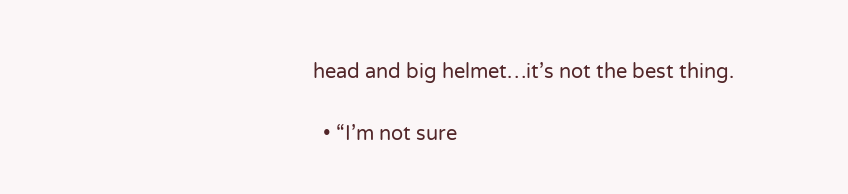head and big helmet…it’s not the best thing.

  • “I’m not sure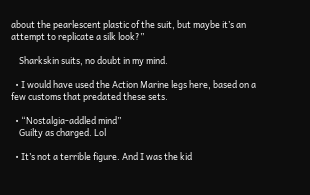about the pearlescent plastic of the suit, but maybe it’s an attempt to replicate a silk look?”

    Sharkskin suits, no doubt in my mind.

  • I would have used the Action Marine legs here, based on a few customs that predated these sets.

  • “Nostalgia-addled mind”
    Guilty as charged. Lol

  • It’s not a terrible figure. And I was the kid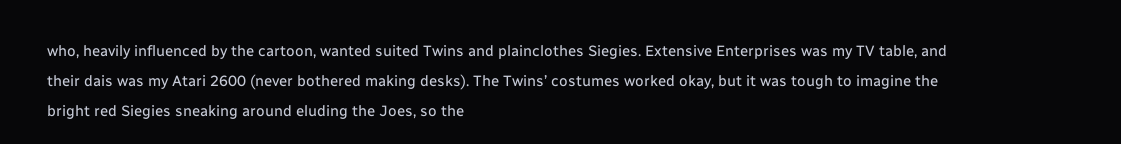who, heavily influenced by the cartoon, wanted suited Twins and plainclothes Siegies. Extensive Enterprises was my TV table, and their dais was my Atari 2600 (never bothered making desks). The Twins’ costumes worked okay, but it was tough to imagine the bright red Siegies sneaking around eluding the Joes, so the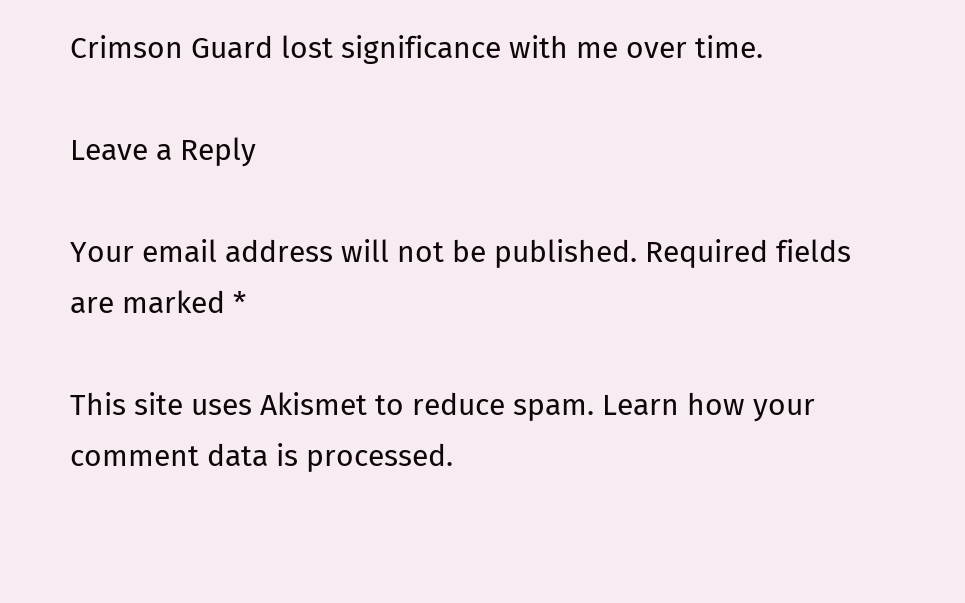Crimson Guard lost significance with me over time.

Leave a Reply

Your email address will not be published. Required fields are marked *

This site uses Akismet to reduce spam. Learn how your comment data is processed.